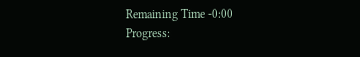Remaining Time -0:00
Progress: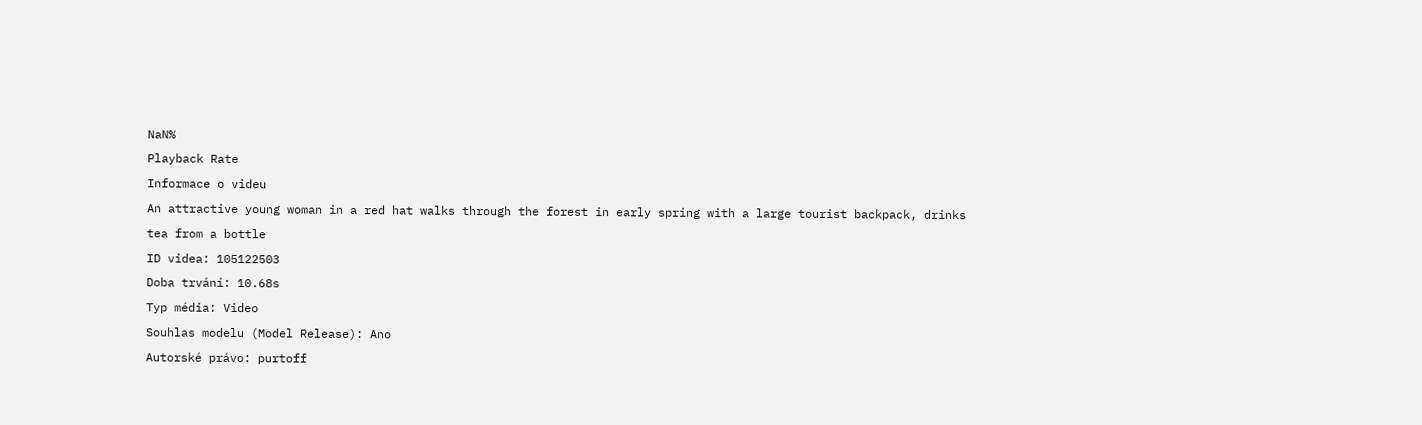NaN%
Playback Rate
Informace o videu
An attractive young woman in a red hat walks through the forest in early spring with a large tourist backpack, drinks tea from a bottle
ID videa: 105122503
Doba trvání: 10.68s
Typ média: Video
Souhlas modelu (Model Release): Ano
Autorské právo: purtoff